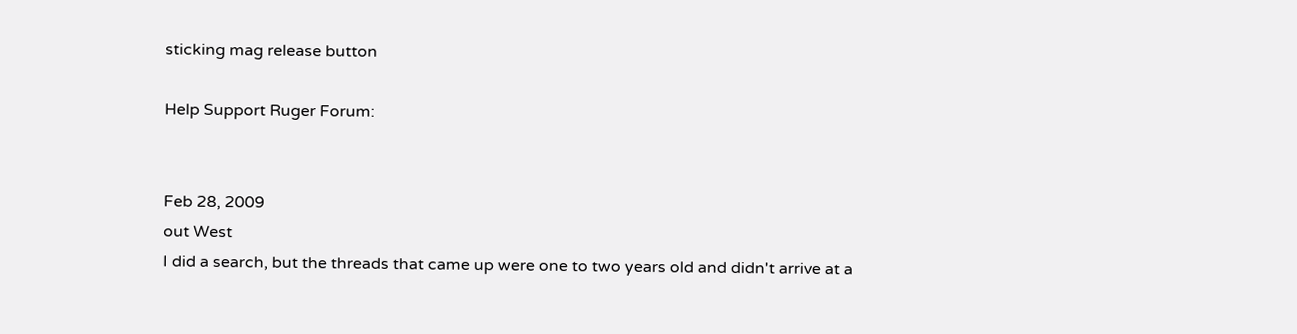sticking mag release button

Help Support Ruger Forum:


Feb 28, 2009
out West
I did a search, but the threads that came up were one to two years old and didn't arrive at a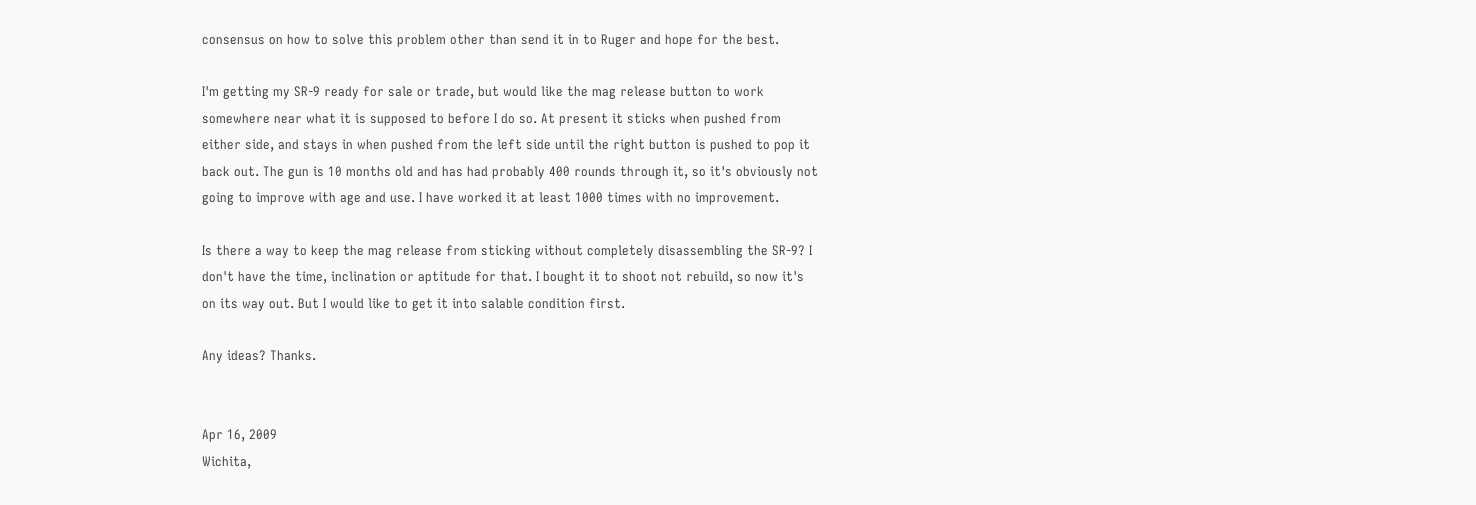consensus on how to solve this problem other than send it in to Ruger and hope for the best.

I'm getting my SR-9 ready for sale or trade, but would like the mag release button to work somewhere near what it is supposed to before I do so. At present it sticks when pushed from either side, and stays in when pushed from the left side until the right button is pushed to pop it back out. The gun is 10 months old and has had probably 400 rounds through it, so it's obviously not going to improve with age and use. I have worked it at least 1000 times with no improvement.

Is there a way to keep the mag release from sticking without completely disassembling the SR-9? I don't have the time, inclination or aptitude for that. I bought it to shoot not rebuild, so now it's on its way out. But I would like to get it into salable condition first.

Any ideas? Thanks.


Apr 16, 2009
Wichita,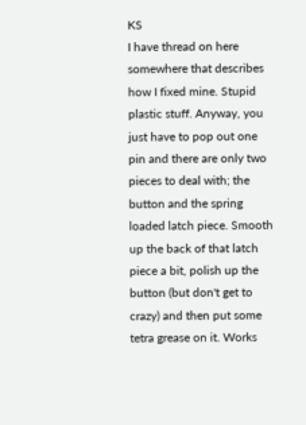KS
I have thread on here somewhere that describes how I fixed mine. Stupid plastic stuff. Anyway, you just have to pop out one pin and there are only two pieces to deal with; the button and the spring loaded latch piece. Smooth up the back of that latch piece a bit, polish up the button (but don't get to crazy) and then put some tetra grease on it. Works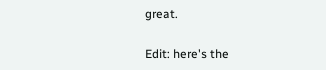great.

Edit: here's the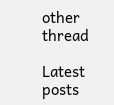other thread

Latest posts